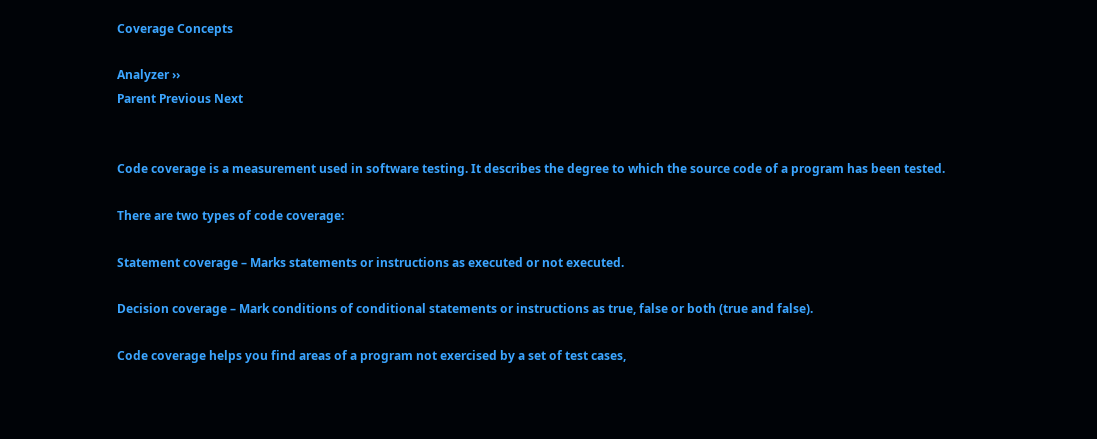Coverage Concepts

Analyzer ››
Parent Previous Next


Code coverage is a measurement used in software testing. It describes the degree to which the source code of a program has been tested.

There are two types of code coverage:

Statement coverage – Marks statements or instructions as executed or not executed.

Decision coverage – Mark conditions of conditional statements or instructions as true, false or both (true and false).

Code coverage helps you find areas of a program not exercised by a set of test cases,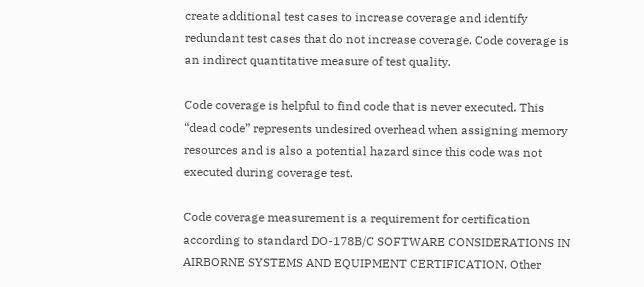create additional test cases to increase coverage and identify redundant test cases that do not increase coverage. Code coverage is an indirect quantitative measure of test quality.

Code coverage is helpful to find code that is never executed. This “dead code” represents undesired overhead when assigning memory resources and is also a potential hazard since this code was not executed during coverage test.

Code coverage measurement is a requirement for certification according to standard DO-178B/C SOFTWARE CONSIDERATIONS IN AIRBORNE SYSTEMS AND EQUIPMENT CERTIFICATION. Other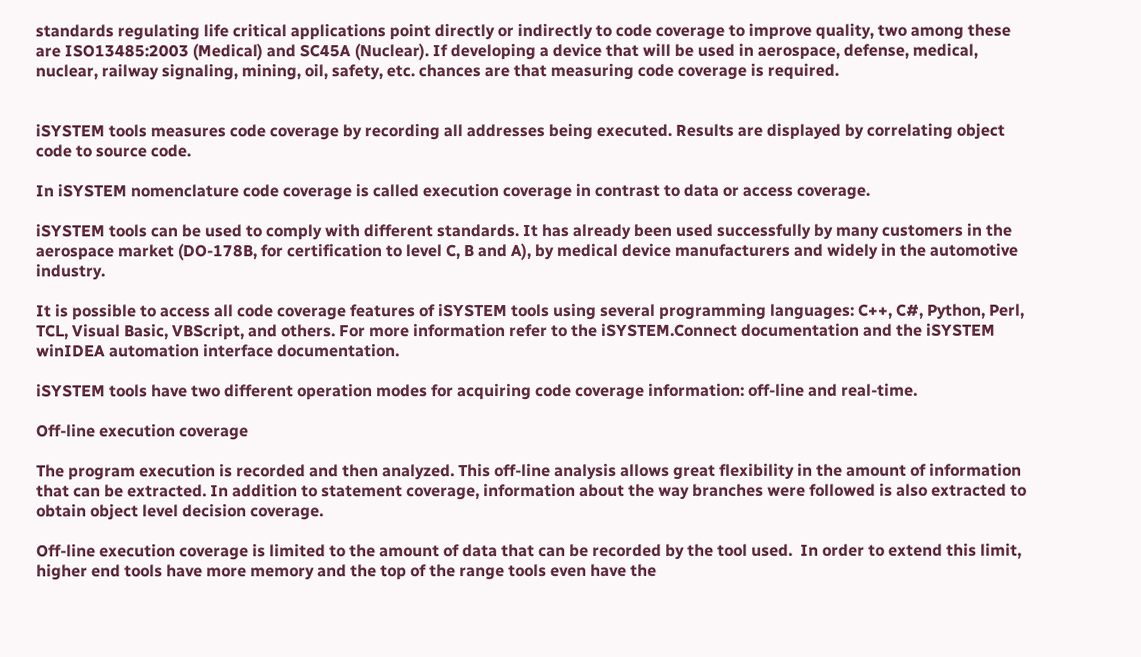standards regulating life critical applications point directly or indirectly to code coverage to improve quality, two among these are ISO13485:2003 (Medical) and SC45A (Nuclear). If developing a device that will be used in aerospace, defense, medical, nuclear, railway signaling, mining, oil, safety, etc. chances are that measuring code coverage is required.


iSYSTEM tools measures code coverage by recording all addresses being executed. Results are displayed by correlating object code to source code.

In iSYSTEM nomenclature code coverage is called execution coverage in contrast to data or access coverage.

iSYSTEM tools can be used to comply with different standards. It has already been used successfully by many customers in the aerospace market (DO-178B, for certification to level C, B and A), by medical device manufacturers and widely in the automotive industry.

It is possible to access all code coverage features of iSYSTEM tools using several programming languages: C++, C#, Python, Perl, TCL, Visual Basic, VBScript, and others. For more information refer to the iSYSTEM.Connect documentation and the iSYSTEM winIDEA automation interface documentation.

iSYSTEM tools have two different operation modes for acquiring code coverage information: off-line and real-time.

Off-line execution coverage

The program execution is recorded and then analyzed. This off-line analysis allows great flexibility in the amount of information that can be extracted. In addition to statement coverage, information about the way branches were followed is also extracted to obtain object level decision coverage.

Off-line execution coverage is limited to the amount of data that can be recorded by the tool used.  In order to extend this limit, higher end tools have more memory and the top of the range tools even have the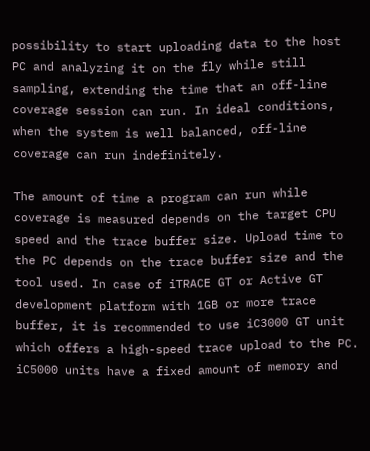possibility to start uploading data to the host PC and analyzing it on the fly while still sampling, extending the time that an off-line coverage session can run. In ideal conditions, when the system is well balanced, off-line coverage can run indefinitely.

The amount of time a program can run while coverage is measured depends on the target CPU speed and the trace buffer size. Upload time to the PC depends on the trace buffer size and the tool used. In case of iTRACE GT or Active GT development platform with 1GB or more trace buffer, it is recommended to use iC3000 GT unit which offers a high-speed trace upload to the PC. iC5000 units have a fixed amount of memory and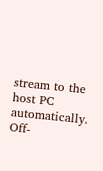stream to the host PC automatically. Off-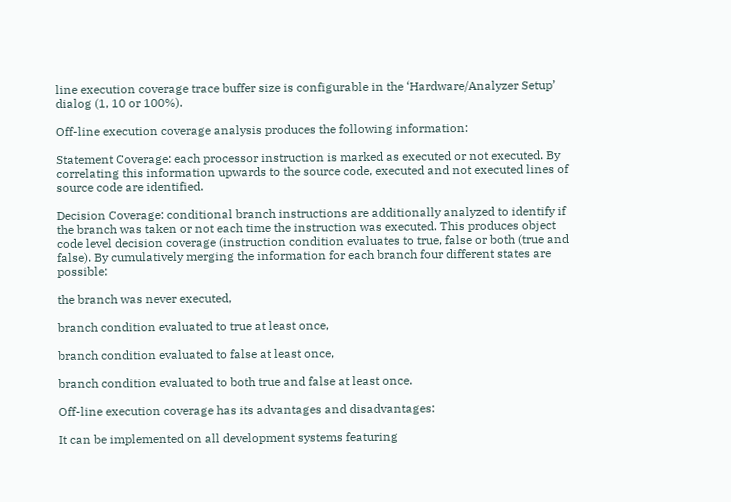line execution coverage trace buffer size is configurable in the ‘Hardware/Analyzer Setup’ dialog (1, 10 or 100%).

Off-line execution coverage analysis produces the following information:

Statement Coverage: each processor instruction is marked as executed or not executed. By correlating this information upwards to the source code, executed and not executed lines of source code are identified.

Decision Coverage: conditional branch instructions are additionally analyzed to identify if the branch was taken or not each time the instruction was executed. This produces object code level decision coverage (instruction condition evaluates to true, false or both (true and false). By cumulatively merging the information for each branch four different states are possible:

the branch was never executed,

branch condition evaluated to true at least once,

branch condition evaluated to false at least once,

branch condition evaluated to both true and false at least once.

Off-line execution coverage has its advantages and disadvantages:

It can be implemented on all development systems featuring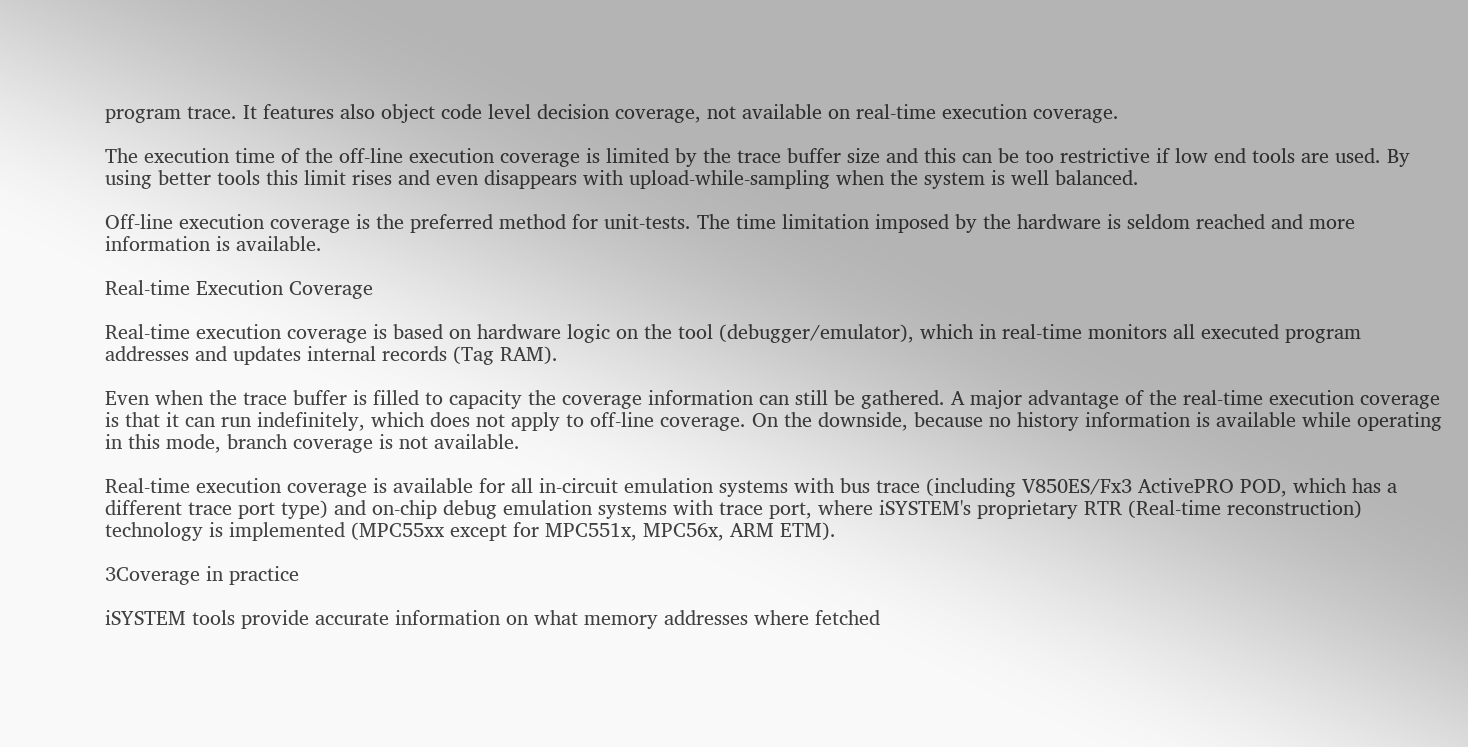program trace. It features also object code level decision coverage, not available on real-time execution coverage.

The execution time of the off-line execution coverage is limited by the trace buffer size and this can be too restrictive if low end tools are used. By using better tools this limit rises and even disappears with upload-while-sampling when the system is well balanced.

Off-line execution coverage is the preferred method for unit-tests. The time limitation imposed by the hardware is seldom reached and more information is available.

Real-time Execution Coverage

Real-time execution coverage is based on hardware logic on the tool (debugger/emulator), which in real-time monitors all executed program addresses and updates internal records (Tag RAM).

Even when the trace buffer is filled to capacity the coverage information can still be gathered. A major advantage of the real-time execution coverage is that it can run indefinitely, which does not apply to off-line coverage. On the downside, because no history information is available while operating in this mode, branch coverage is not available.

Real-time execution coverage is available for all in-circuit emulation systems with bus trace (including V850ES/Fx3 ActivePRO POD, which has a different trace port type) and on-chip debug emulation systems with trace port, where iSYSTEM's proprietary RTR (Real-time reconstruction) technology is implemented (MPC55xx except for MPC551x, MPC56x, ARM ETM).

3Coverage in practice

iSYSTEM tools provide accurate information on what memory addresses where fetched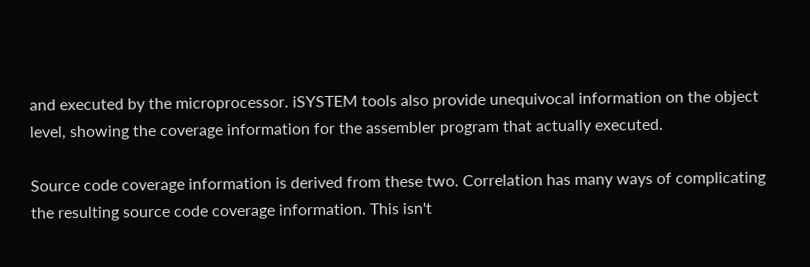and executed by the microprocessor. iSYSTEM tools also provide unequivocal information on the object level, showing the coverage information for the assembler program that actually executed.

Source code coverage information is derived from these two. Correlation has many ways of complicating the resulting source code coverage information. This isn't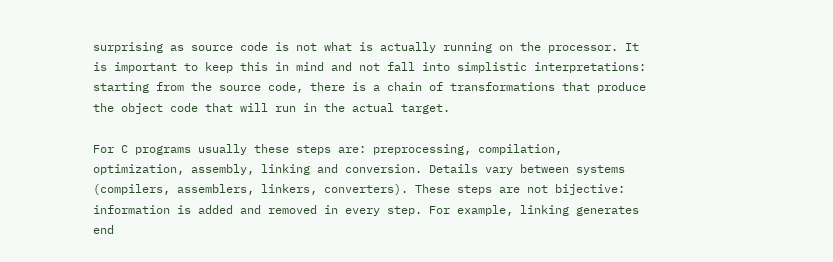surprising as source code is not what is actually running on the processor. It is important to keep this in mind and not fall into simplistic interpretations: starting from the source code, there is a chain of transformations that produce the object code that will run in the actual target.

For C programs usually these steps are: preprocessing, compilation, optimization, assembly, linking and conversion. Details vary between systems (compilers, assemblers, linkers, converters). These steps are not bijective: information is added and removed in every step. For example, linking generates end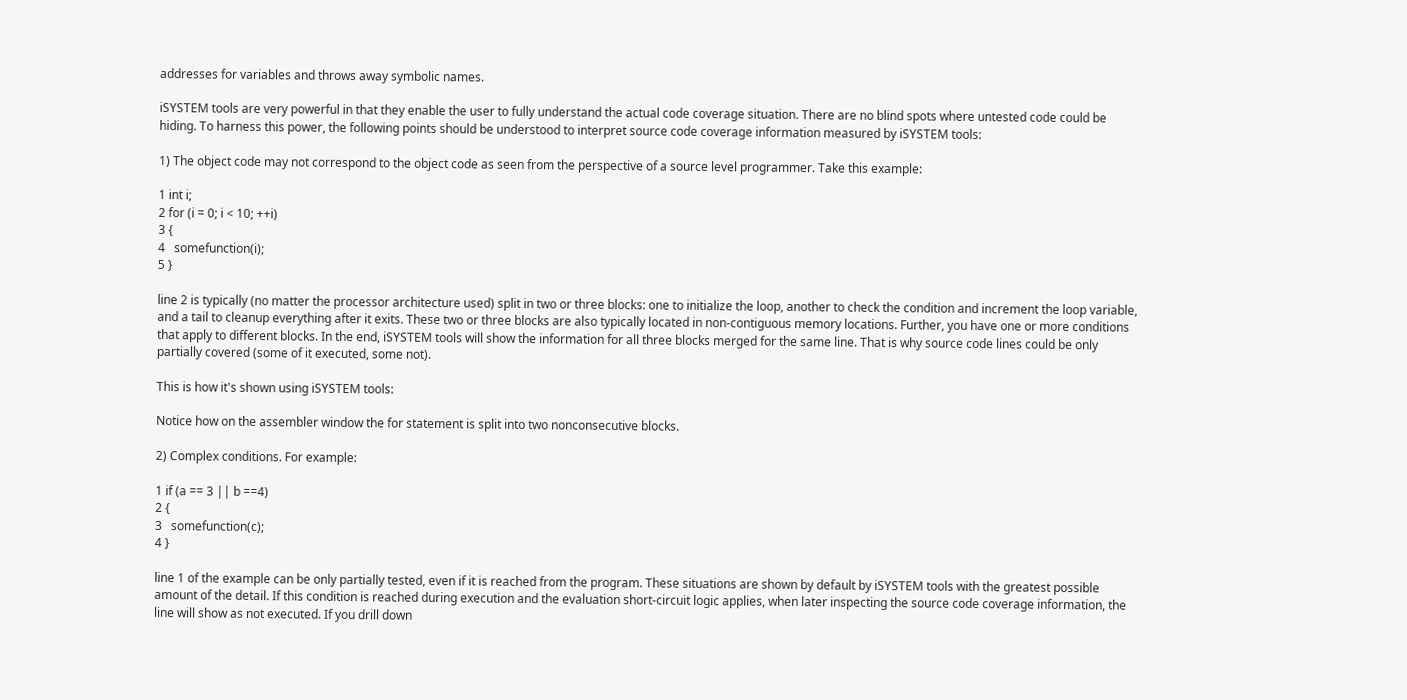addresses for variables and throws away symbolic names.

iSYSTEM tools are very powerful in that they enable the user to fully understand the actual code coverage situation. There are no blind spots where untested code could be hiding. To harness this power, the following points should be understood to interpret source code coverage information measured by iSYSTEM tools:

1) The object code may not correspond to the object code as seen from the perspective of a source level programmer. Take this example:

1 int i;
2 for (i = 0; i < 10; ++i)
3 {
4   somefunction(i);
5 }

line 2 is typically (no matter the processor architecture used) split in two or three blocks: one to initialize the loop, another to check the condition and increment the loop variable, and a tail to cleanup everything after it exits. These two or three blocks are also typically located in non-contiguous memory locations. Further, you have one or more conditions that apply to different blocks. In the end, iSYSTEM tools will show the information for all three blocks merged for the same line. That is why source code lines could be only partially covered (some of it executed, some not).

This is how it's shown using iSYSTEM tools:

Notice how on the assembler window the for statement is split into two nonconsecutive blocks.

2) Complex conditions. For example:

1 if (a == 3 || b ==4)
2 {
3   somefunction(c);
4 }

line 1 of the example can be only partially tested, even if it is reached from the program. These situations are shown by default by iSYSTEM tools with the greatest possible amount of the detail. If this condition is reached during execution and the evaluation short-circuit logic applies, when later inspecting the source code coverage information, the line will show as not executed. If you drill down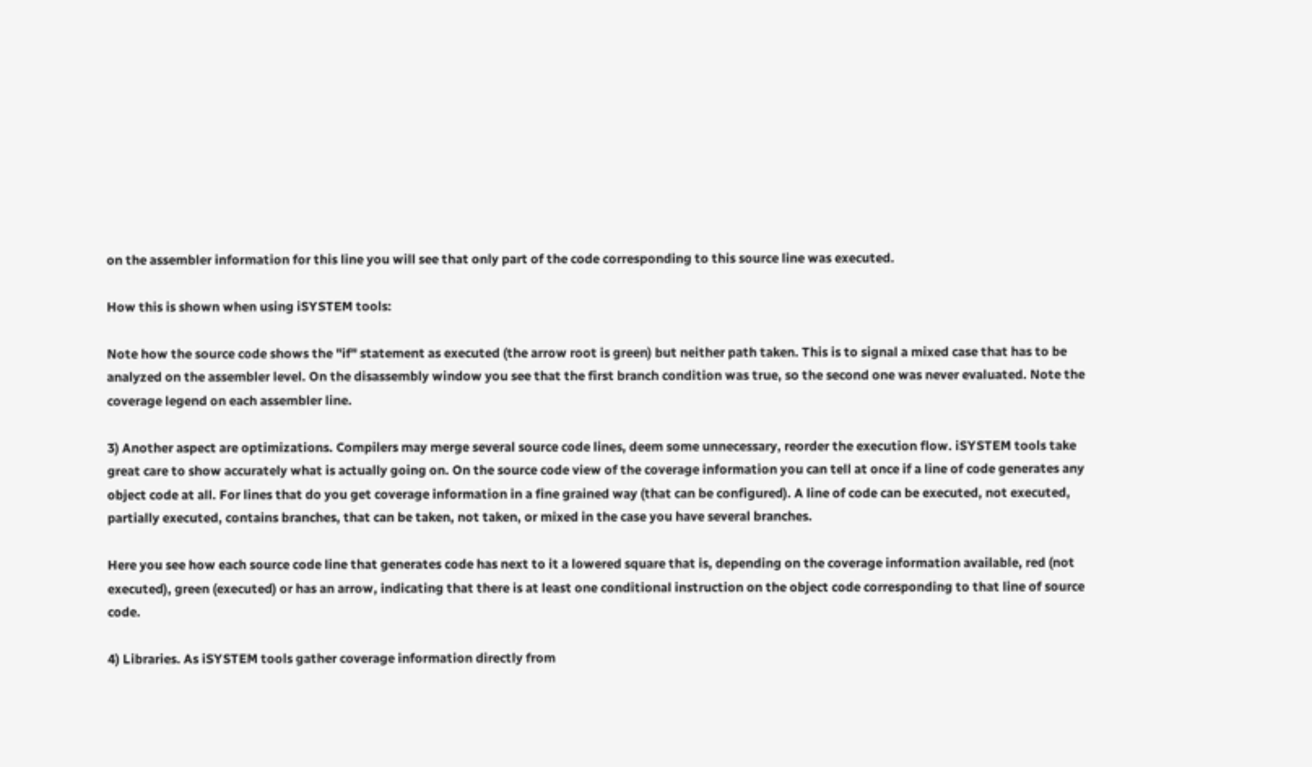on the assembler information for this line you will see that only part of the code corresponding to this source line was executed.

How this is shown when using iSYSTEM tools:

Note how the source code shows the "if" statement as executed (the arrow root is green) but neither path taken. This is to signal a mixed case that has to be analyzed on the assembler level. On the disassembly window you see that the first branch condition was true, so the second one was never evaluated. Note the coverage legend on each assembler line.

3) Another aspect are optimizations. Compilers may merge several source code lines, deem some unnecessary, reorder the execution flow. iSYSTEM tools take great care to show accurately what is actually going on. On the source code view of the coverage information you can tell at once if a line of code generates any object code at all. For lines that do you get coverage information in a fine grained way (that can be configured). A line of code can be executed, not executed, partially executed, contains branches, that can be taken, not taken, or mixed in the case you have several branches.

Here you see how each source code line that generates code has next to it a lowered square that is, depending on the coverage information available, red (not executed), green (executed) or has an arrow, indicating that there is at least one conditional instruction on the object code corresponding to that line of source code.

4) Libraries. As iSYSTEM tools gather coverage information directly from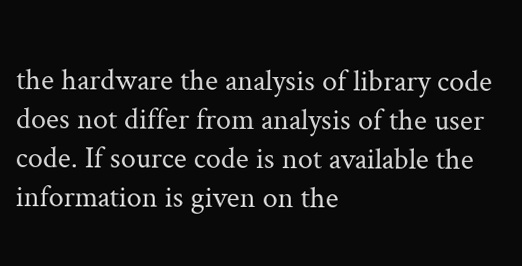the hardware the analysis of library code does not differ from analysis of the user code. If source code is not available the information is given on the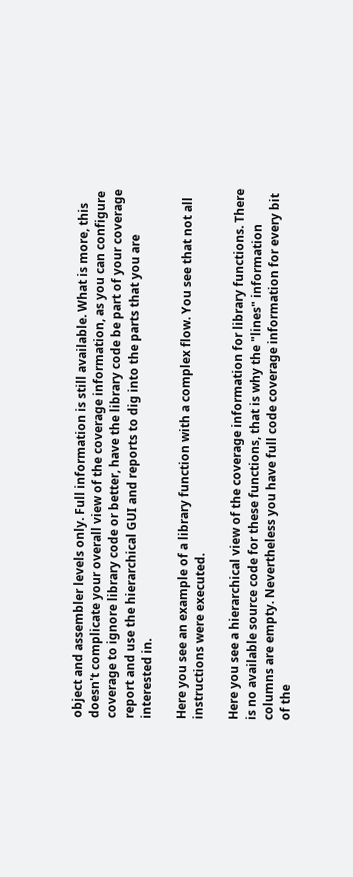object and assembler levels only. Full information is still available. What is more, this doesn't complicate your overall view of the coverage information, as you can configure coverage to ignore library code or better, have the library code be part of your coverage report and use the hierarchical GUI and reports to dig into the parts that you are interested in.

Here you see an example of a library function with a complex flow. You see that not all instructions were executed.

Here you see a hierarchical view of the coverage information for library functions. There is no available source code for these functions, that is why the "lines" information columns are empty. Nevertheless you have full code coverage information for every bit of the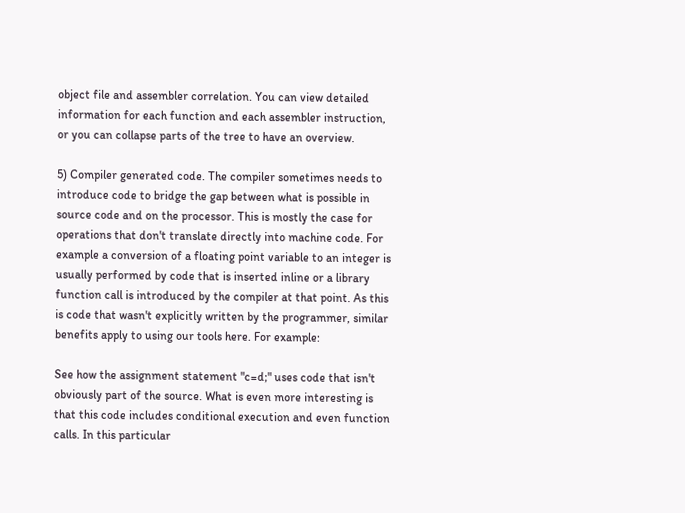object file and assembler correlation. You can view detailed information for each function and each assembler instruction, or you can collapse parts of the tree to have an overview.

5) Compiler generated code. The compiler sometimes needs to introduce code to bridge the gap between what is possible in source code and on the processor. This is mostly the case for operations that don't translate directly into machine code. For example a conversion of a floating point variable to an integer is usually performed by code that is inserted inline or a library function call is introduced by the compiler at that point. As this is code that wasn't explicitly written by the programmer, similar benefits apply to using our tools here. For example:

See how the assignment statement "c=d;" uses code that isn't obviously part of the source. What is even more interesting is that this code includes conditional execution and even function calls. In this particular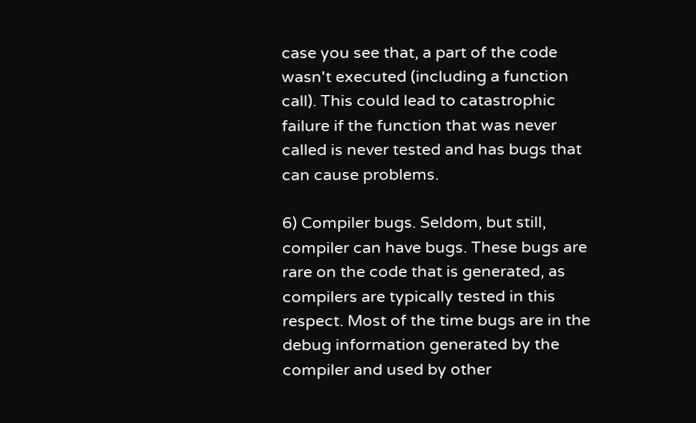case you see that, a part of the code wasn't executed (including a function call). This could lead to catastrophic failure if the function that was never called is never tested and has bugs that can cause problems.

6) Compiler bugs. Seldom, but still, compiler can have bugs. These bugs are rare on the code that is generated, as compilers are typically tested in this respect. Most of the time bugs are in the debug information generated by the compiler and used by other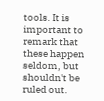tools. It is important to remark that these happen seldom, but shouldn't be ruled out.